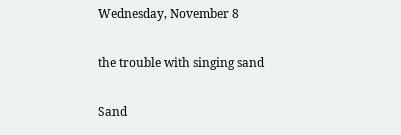Wednesday, November 8

the trouble with singing sand

Sand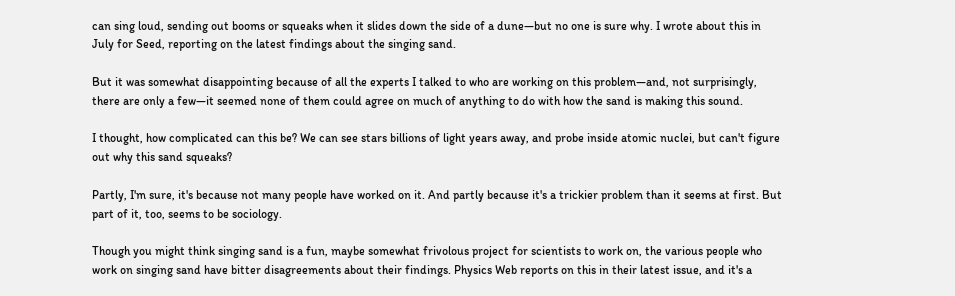can sing loud, sending out booms or squeaks when it slides down the side of a dune—but no one is sure why. I wrote about this in July for Seed, reporting on the latest findings about the singing sand.

But it was somewhat disappointing because of all the experts I talked to who are working on this problem—and, not surprisingly, there are only a few—it seemed none of them could agree on much of anything to do with how the sand is making this sound.

I thought, how complicated can this be? We can see stars billions of light years away, and probe inside atomic nuclei, but can't figure out why this sand squeaks?

Partly, I'm sure, it's because not many people have worked on it. And partly because it's a trickier problem than it seems at first. But part of it, too, seems to be sociology.

Though you might think singing sand is a fun, maybe somewhat frivolous project for scientists to work on, the various people who work on singing sand have bitter disagreements about their findings. Physics Web reports on this in their latest issue, and it's a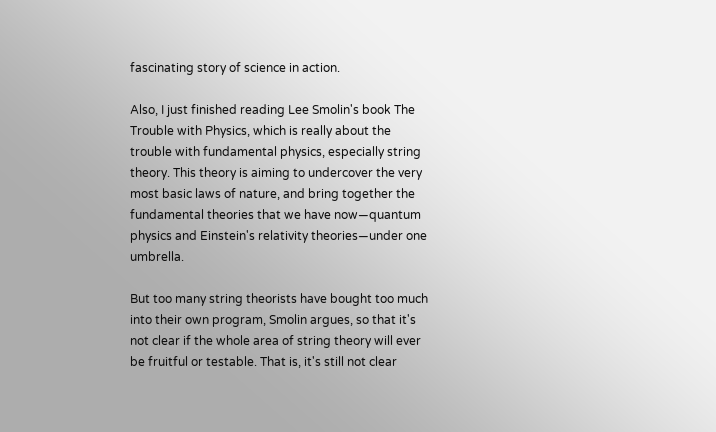fascinating story of science in action.

Also, I just finished reading Lee Smolin's book The Trouble with Physics, which is really about the trouble with fundamental physics, especially string theory. This theory is aiming to undercover the very most basic laws of nature, and bring together the fundamental theories that we have now—quantum physics and Einstein's relativity theories—under one umbrella.

But too many string theorists have bought too much into their own program, Smolin argues, so that it's not clear if the whole area of string theory will ever be fruitful or testable. That is, it's still not clear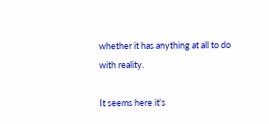whether it has anything at all to do with reality.

It seems here it's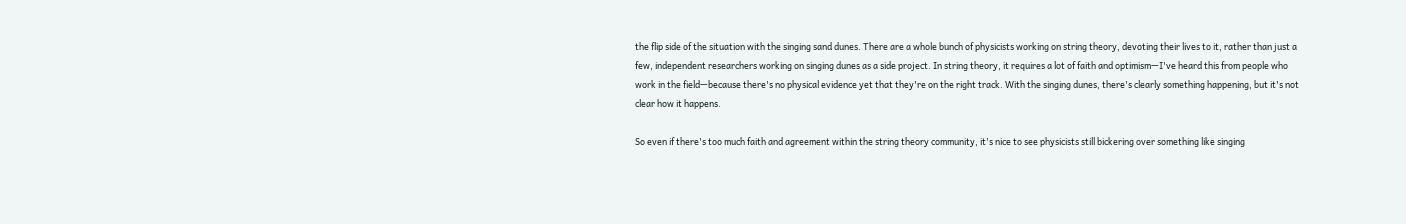the flip side of the situation with the singing sand dunes. There are a whole bunch of physicists working on string theory, devoting their lives to it, rather than just a few, independent researchers working on singing dunes as a side project. In string theory, it requires a lot of faith and optimism—I've heard this from people who work in the field—because there's no physical evidence yet that they're on the right track. With the singing dunes, there's clearly something happening, but it's not clear how it happens.

So even if there's too much faith and agreement within the string theory community, it's nice to see physicists still bickering over something like singing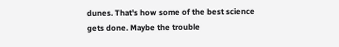dunes. That's how some of the best science gets done. Maybe the trouble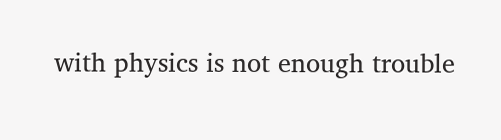with physics is not enough trouble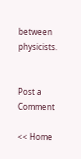between physicists.


Post a Comment

<< Home